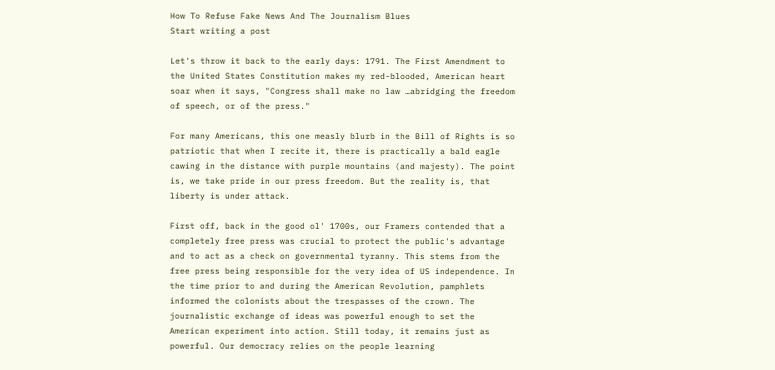How To Refuse Fake News And The Journalism Blues
Start writing a post

Let's throw it back to the early days: 1791. The First Amendment to the United States Constitution makes my red-blooded, American heart soar when it says, "Congress shall make no law …abridging the freedom of speech, or of the press."

For many Americans, this one measly blurb in the Bill of Rights is so patriotic that when I recite it, there is practically a bald eagle cawing in the distance with purple mountains (and majesty). The point is, we take pride in our press freedom. But the reality is, that liberty is under attack.

First off, back in the good ol' 1700s, our Framers contended that a completely free press was crucial to protect the public's advantage and to act as a check on governmental tyranny. This stems from the free press being responsible for the very idea of US independence. In the time prior to and during the American Revolution, pamphlets informed the colonists about the trespasses of the crown. The journalistic exchange of ideas was powerful enough to set the American experiment into action. Still today, it remains just as powerful. Our democracy relies on the people learning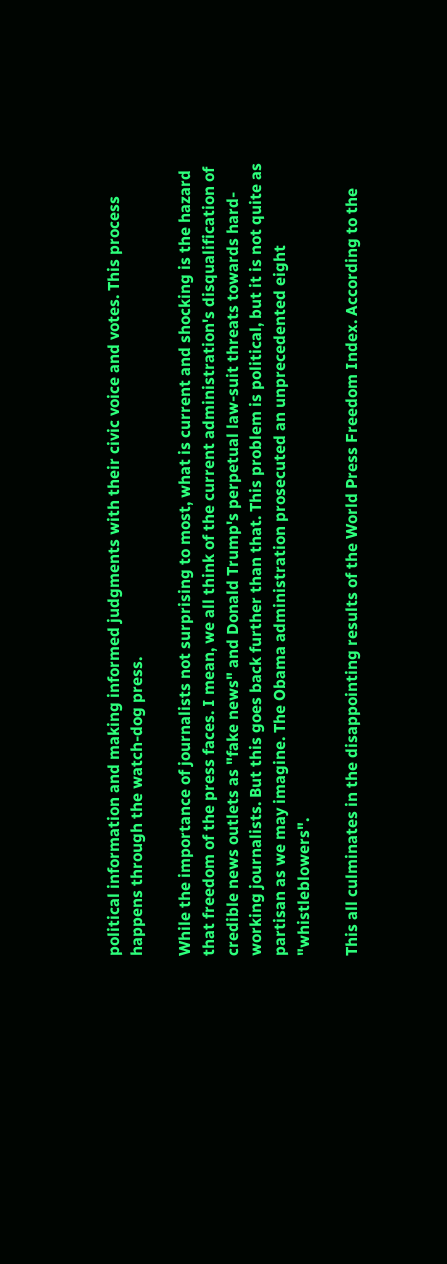political information and making informed judgments with their civic voice and votes. This process happens through the watch-dog press.

While the importance of journalists not surprising to most, what is current and shocking is the hazard that freedom of the press faces. I mean, we all think of the current administration's disqualification of credible news outlets as "fake news" and Donald Trump's perpetual law-suit threats towards hard-working journalists. But this goes back further than that. This problem is political, but it is not quite as partisan as we may imagine. The Obama administration prosecuted an unprecedented eight "whistleblowers".

This all culminates in the disappointing results of the World Press Freedom Index. According to the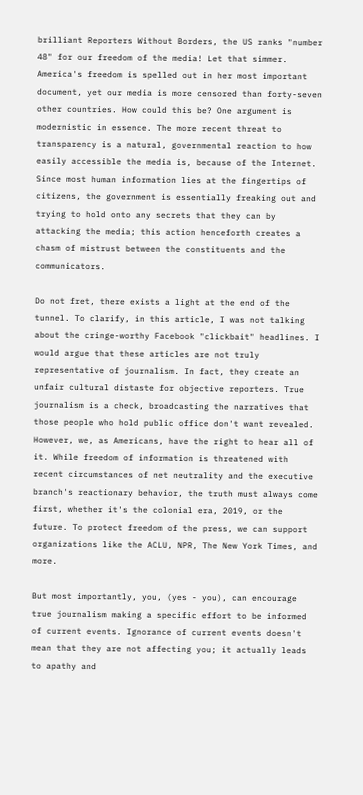brilliant Reporters Without Borders, the US ranks "number 48" for our freedom of the media! Let that simmer. America's freedom is spelled out in her most important document, yet our media is more censored than forty-seven other countries. How could this be? One argument is modernistic in essence. The more recent threat to transparency is a natural, governmental reaction to how easily accessible the media is, because of the Internet. Since most human information lies at the fingertips of citizens, the government is essentially freaking out and trying to hold onto any secrets that they can by attacking the media; this action henceforth creates a chasm of mistrust between the constituents and the communicators.

Do not fret, there exists a light at the end of the tunnel. To clarify, in this article, I was not talking about the cringe-worthy Facebook "clickbait" headlines. I would argue that these articles are not truly representative of journalism. In fact, they create an unfair cultural distaste for objective reporters. True journalism is a check, broadcasting the narratives that those people who hold public office don't want revealed. However, we, as Americans, have the right to hear all of it. While freedom of information is threatened with recent circumstances of net neutrality and the executive branch's reactionary behavior, the truth must always come first, whether it's the colonial era, 2019, or the future. To protect freedom of the press, we can support organizations like the ACLU, NPR, The New York Times, and more.

But most importantly, you, (yes - you), can encourage true journalism making a specific effort to be informed of current events. Ignorance of current events doesn't mean that they are not affecting you; it actually leads to apathy and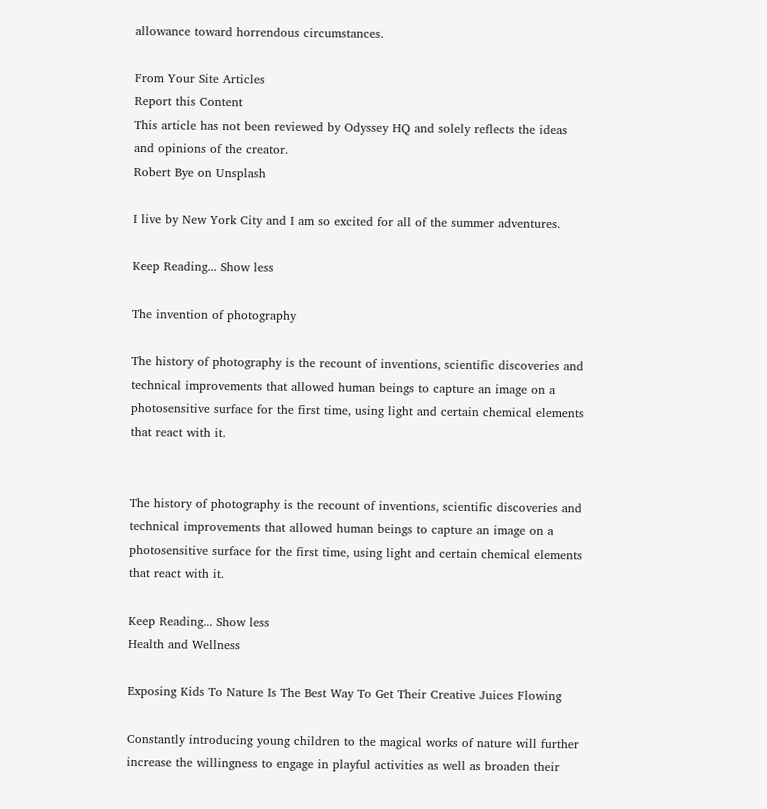allowance toward horrendous circumstances.

From Your Site Articles
Report this Content
This article has not been reviewed by Odyssey HQ and solely reflects the ideas and opinions of the creator.
Robert Bye on Unsplash

I live by New York City and I am so excited for all of the summer adventures.

Keep Reading... Show less

The invention of photography

The history of photography is the recount of inventions, scientific discoveries and technical improvements that allowed human beings to capture an image on a photosensitive surface for the first time, using light and certain chemical elements that react with it.


The history of photography is the recount of inventions, scientific discoveries and technical improvements that allowed human beings to capture an image on a photosensitive surface for the first time, using light and certain chemical elements that react with it.

Keep Reading... Show less
Health and Wellness

Exposing Kids To Nature Is The Best Way To Get Their Creative Juices Flowing

Constantly introducing young children to the magical works of nature will further increase the willingness to engage in playful activities as well as broaden their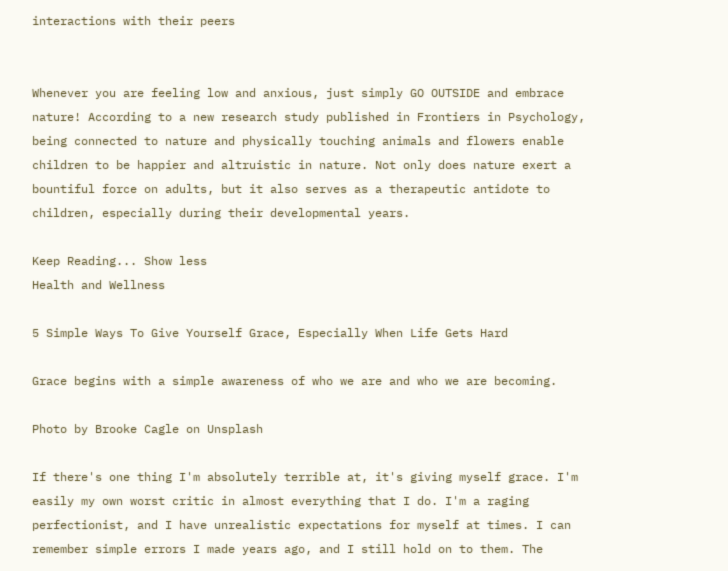interactions with their peers


Whenever you are feeling low and anxious, just simply GO OUTSIDE and embrace nature! According to a new research study published in Frontiers in Psychology, being connected to nature and physically touching animals and flowers enable children to be happier and altruistic in nature. Not only does nature exert a bountiful force on adults, but it also serves as a therapeutic antidote to children, especially during their developmental years.

Keep Reading... Show less
Health and Wellness

5 Simple Ways To Give Yourself Grace, Especially When Life Gets Hard

Grace begins with a simple awareness of who we are and who we are becoming.

Photo by Brooke Cagle on Unsplash

If there's one thing I'm absolutely terrible at, it's giving myself grace. I'm easily my own worst critic in almost everything that I do. I'm a raging perfectionist, and I have unrealistic expectations for myself at times. I can remember simple errors I made years ago, and I still hold on to them. The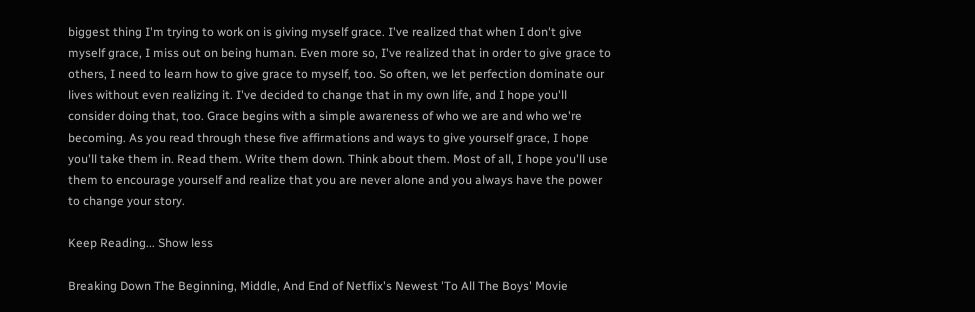biggest thing I'm trying to work on is giving myself grace. I've realized that when I don't give myself grace, I miss out on being human. Even more so, I've realized that in order to give grace to others, I need to learn how to give grace to myself, too. So often, we let perfection dominate our lives without even realizing it. I've decided to change that in my own life, and I hope you'll consider doing that, too. Grace begins with a simple awareness of who we are and who we're becoming. As you read through these five affirmations and ways to give yourself grace, I hope you'll take them in. Read them. Write them down. Think about them. Most of all, I hope you'll use them to encourage yourself and realize that you are never alone and you always have the power to change your story.

Keep Reading... Show less

Breaking Down The Beginning, Middle, And End of Netflix's Newest 'To All The Boys' Movie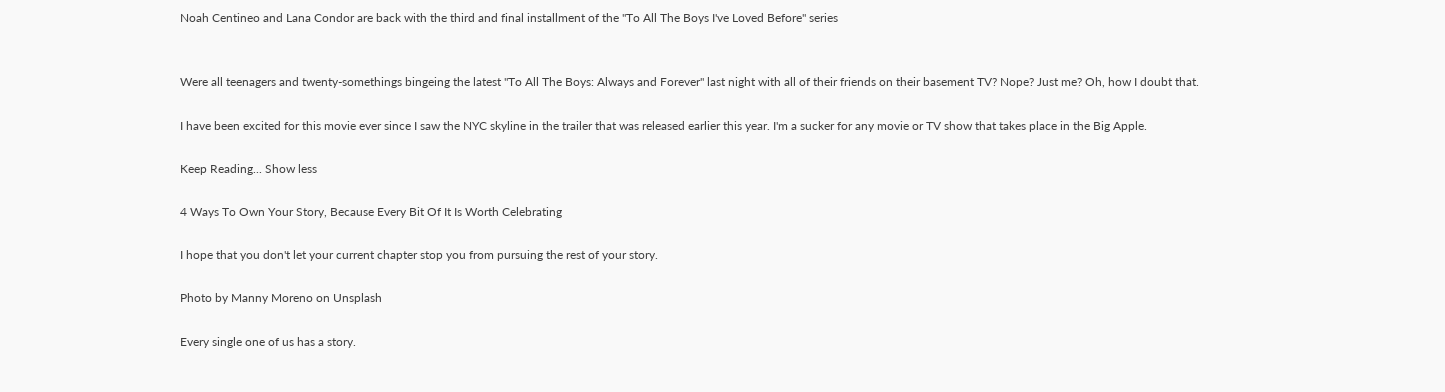Noah Centineo and Lana Condor are back with the third and final installment of the "To All The Boys I've Loved Before" series


Were all teenagers and twenty-somethings bingeing the latest "To All The Boys: Always and Forever" last night with all of their friends on their basement TV? Nope? Just me? Oh, how I doubt that.

I have been excited for this movie ever since I saw the NYC skyline in the trailer that was released earlier this year. I'm a sucker for any movie or TV show that takes place in the Big Apple.

Keep Reading... Show less

4 Ways To Own Your Story, Because Every Bit Of It Is Worth Celebrating

I hope that you don't let your current chapter stop you from pursuing the rest of your story.

Photo by Manny Moreno on Unsplash

Every single one of us has a story.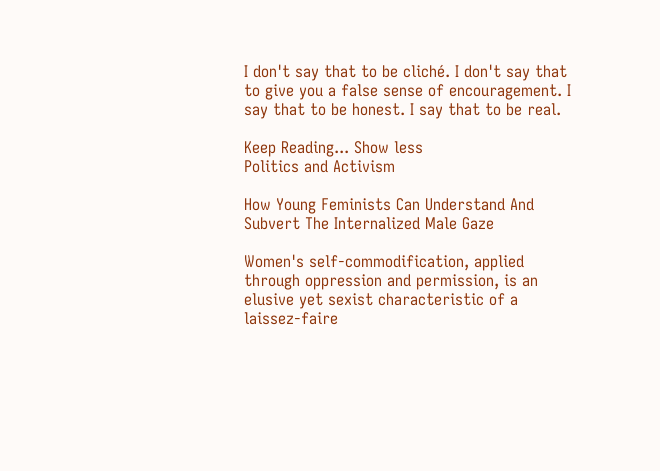I don't say that to be cliché. I don't say that to give you a false sense of encouragement. I say that to be honest. I say that to be real.

Keep Reading... Show less
Politics and Activism

How Young Feminists Can Understand And Subvert The Internalized Male Gaze

Women's self-commodification, applied through oppression and permission, is an elusive yet sexist characteristic of a laissez-faire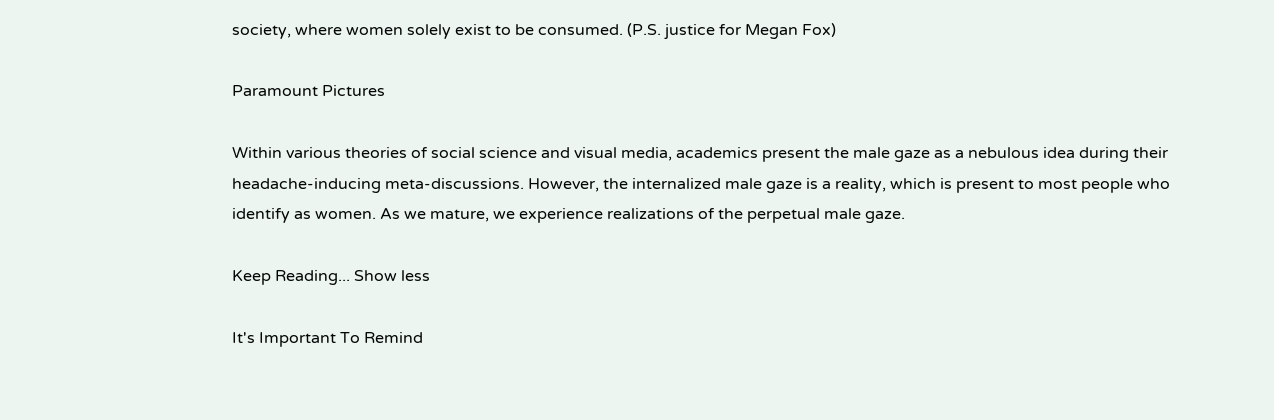society, where women solely exist to be consumed. (P.S. justice for Megan Fox)

Paramount Pictures

Within various theories of social science and visual media, academics present the male gaze as a nebulous idea during their headache-inducing meta-discussions. However, the internalized male gaze is a reality, which is present to most people who identify as women. As we mature, we experience realizations of the perpetual male gaze.

Keep Reading... Show less

It's Important To Remind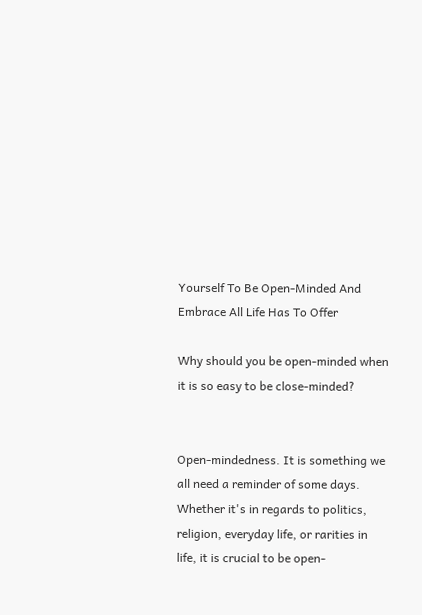Yourself To Be Open-Minded And Embrace All Life Has To Offer

Why should you be open-minded when it is so easy to be close-minded?


Open-mindedness. It is something we all need a reminder of some days. Whether it's in regards to politics, religion, everyday life, or rarities in life, it is crucial to be open-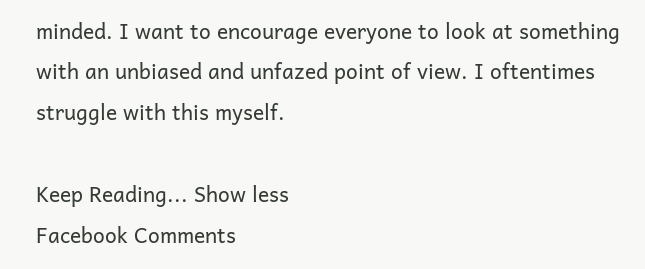minded. I want to encourage everyone to look at something with an unbiased and unfazed point of view. I oftentimes struggle with this myself.

Keep Reading... Show less
Facebook Comments